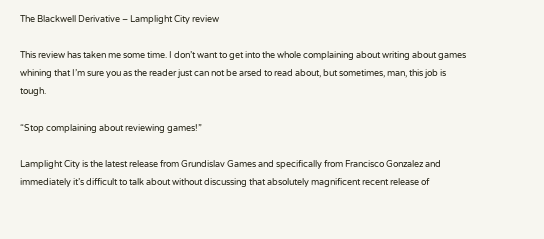The Blackwell Derivative – Lamplight City review

This review has taken me some time. I don’t want to get into the whole complaining about writing about games whining that I’m sure you as the reader just can not be arsed to read about, but sometimes, man, this job is tough.

“Stop complaining about reviewing games!”

Lamplight City is the latest release from Grundislav Games and specifically from Francisco Gonzalez and immediately it’s difficult to talk about without discussing that absolutely magnificent recent release of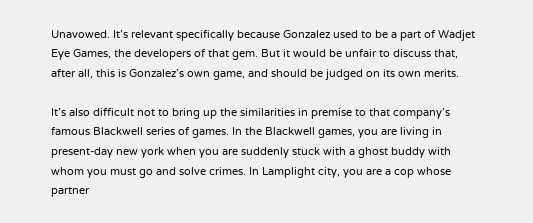Unavowed. It’s relevant specifically because Gonzalez used to be a part of Wadjet Eye Games, the developers of that gem. But it would be unfair to discuss that, after all, this is Gonzalez’s own game, and should be judged on its own merits.

It’s also difficult not to bring up the similarities in premise to that company’s famous Blackwell series of games. In the Blackwell games, you are living in present-day new york when you are suddenly stuck with a ghost buddy with whom you must go and solve crimes. In Lamplight city, you are a cop whose partner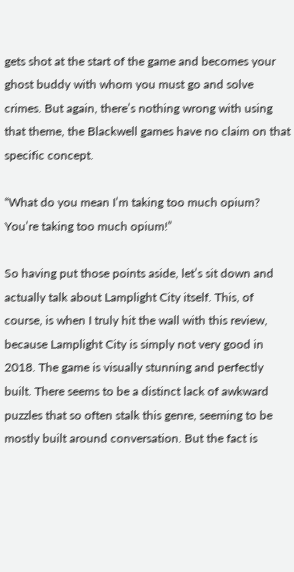gets shot at the start of the game and becomes your ghost buddy with whom you must go and solve crimes. But again, there’s nothing wrong with using that theme, the Blackwell games have no claim on that specific concept.

“What do you mean I’m taking too much opium? You’re taking too much opium!”

So having put those points aside, let’s sit down and actually talk about Lamplight City itself. This, of course, is when I truly hit the wall with this review, because Lamplight City is simply not very good in 2018. The game is visually stunning and perfectly built. There seems to be a distinct lack of awkward puzzles that so often stalk this genre, seeming to be mostly built around conversation. But the fact is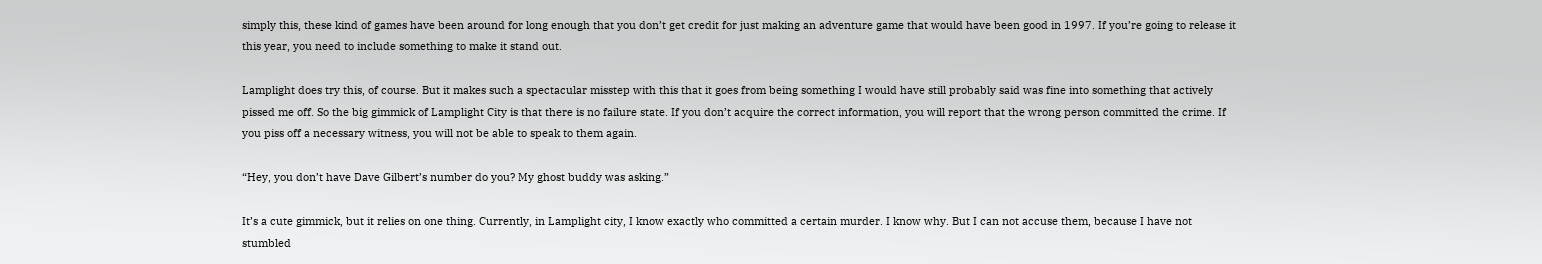simply this, these kind of games have been around for long enough that you don’t get credit for just making an adventure game that would have been good in 1997. If you’re going to release it this year, you need to include something to make it stand out.

Lamplight does try this, of course. But it makes such a spectacular misstep with this that it goes from being something I would have still probably said was fine into something that actively pissed me off. So the big gimmick of Lamplight City is that there is no failure state. If you don’t acquire the correct information, you will report that the wrong person committed the crime. If you piss off a necessary witness, you will not be able to speak to them again.

“Hey, you don’t have Dave Gilbert’s number do you? My ghost buddy was asking.”

It’s a cute gimmick, but it relies on one thing. Currently, in Lamplight city, I know exactly who committed a certain murder. I know why. But I can not accuse them, because I have not stumbled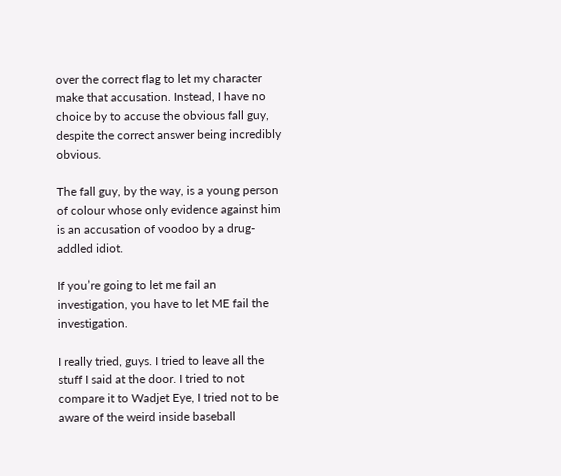over the correct flag to let my character make that accusation. Instead, I have no choice by to accuse the obvious fall guy, despite the correct answer being incredibly obvious.

The fall guy, by the way, is a young person of colour whose only evidence against him is an accusation of voodoo by a drug-addled idiot.

If you’re going to let me fail an investigation, you have to let ME fail the investigation.

I really tried, guys. I tried to leave all the stuff I said at the door. I tried to not compare it to Wadjet Eye, I tried not to be aware of the weird inside baseball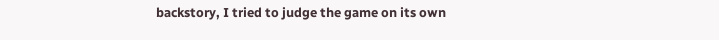backstory, I tried to judge the game on its own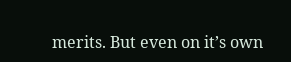merits. But even on it’s own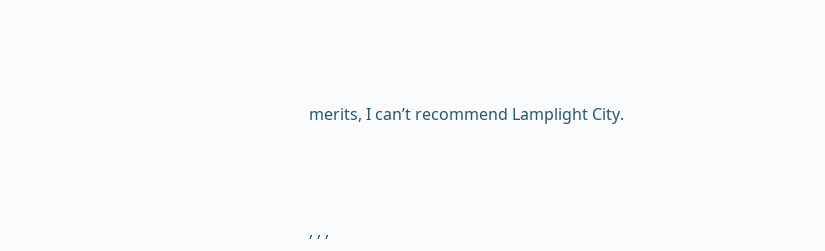merits, I can’t recommend Lamplight City.





, , ,